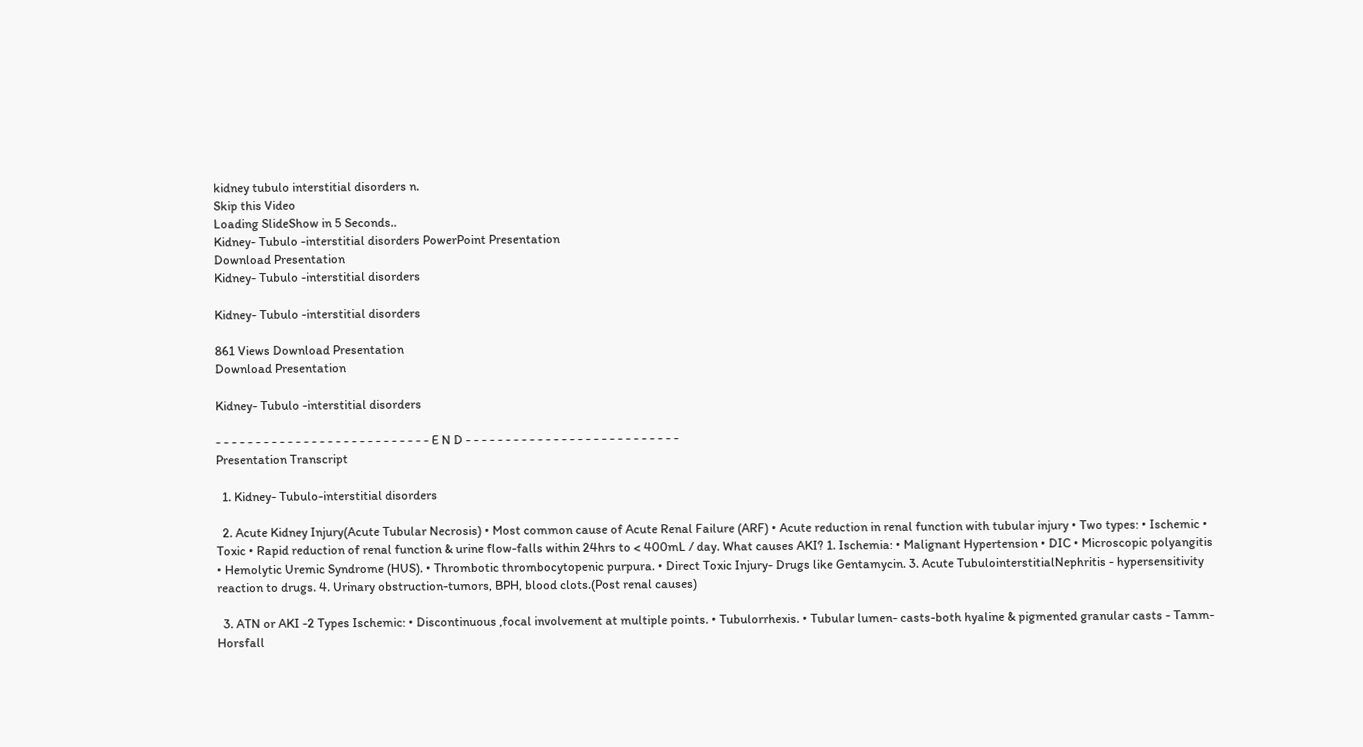kidney tubulo interstitial disorders n.
Skip this Video
Loading SlideShow in 5 Seconds..
Kidney- Tubulo -interstitial disorders PowerPoint Presentation
Download Presentation
Kidney- Tubulo -interstitial disorders

Kidney- Tubulo -interstitial disorders

861 Views Download Presentation
Download Presentation

Kidney- Tubulo -interstitial disorders

- - - - - - - - - - - - - - - - - - - - - - - - - - - E N D - - - - - - - - - - - - - - - - - - - - - - - - - - -
Presentation Transcript

  1. Kidney- Tubulo-interstitial disorders

  2. Acute Kidney Injury(Acute Tubular Necrosis) • Most common cause of Acute Renal Failure (ARF) • Acute reduction in renal function with tubular injury • Two types: • Ischemic • Toxic • Rapid reduction of renal function & urine flow-falls within 24hrs to < 400mL / day. What causes AKI? 1. Ischemia: • Malignant Hypertension • DIC • Microscopic polyangitis • Hemolytic Uremic Syndrome (HUS). • Thrombotic thrombocytopenic purpura. • Direct Toxic Injury- Drugs like Gentamycin. 3. Acute TubulointerstitialNephritis - hypersensitivity reaction to drugs. 4. Urinary obstruction-tumors, BPH, blood clots.(Post renal causes)

  3. ATN or AKI -2 Types Ischemic: • Discontinuous ,focal involvement at multiple points. • Tubulorrhexis. • Tubular lumen- casts-both hyaline & pigmented granular casts - Tamm-Horsfall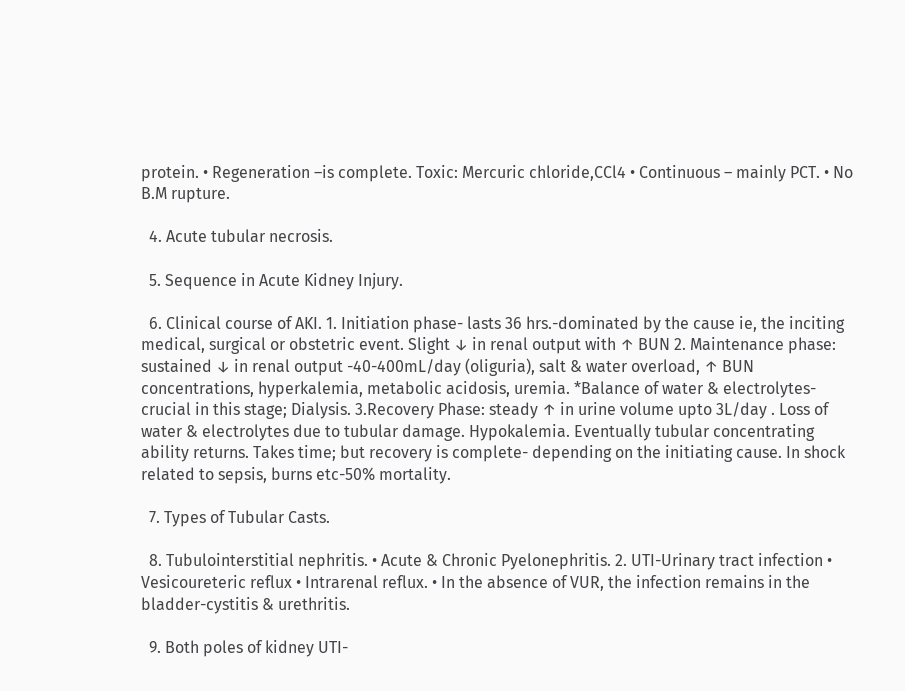protein. • Regeneration –is complete. Toxic: Mercuric chloride,CCl4 • Continuous – mainly PCT. • No B.M rupture.

  4. Acute tubular necrosis.

  5. Sequence in Acute Kidney Injury.

  6. Clinical course of AKI. 1. Initiation phase- lasts 36 hrs.-dominated by the cause ie, the inciting medical, surgical or obstetric event. Slight ↓ in renal output with ↑ BUN 2. Maintenance phase: sustained ↓ in renal output -40-400mL/day (oliguria), salt & water overload, ↑ BUN concentrations, hyperkalemia, metabolic acidosis, uremia. *Balance of water & electrolytes-crucial in this stage; Dialysis. 3.Recovery Phase: steady ↑ in urine volume upto 3L/day . Loss of water & electrolytes due to tubular damage. Hypokalemia. Eventually tubular concentrating ability returns. Takes time; but recovery is complete- depending on the initiating cause. In shock related to sepsis, burns etc-50% mortality.

  7. Types of Tubular Casts.

  8. Tubulointerstitial nephritis. • Acute & Chronic Pyelonephritis. 2. UTI-Urinary tract infection • Vesicoureteric reflux • Intrarenal reflux. • In the absence of VUR, the infection remains in the bladder-cystitis & urethritis.

  9. Both poles of kidney UTI-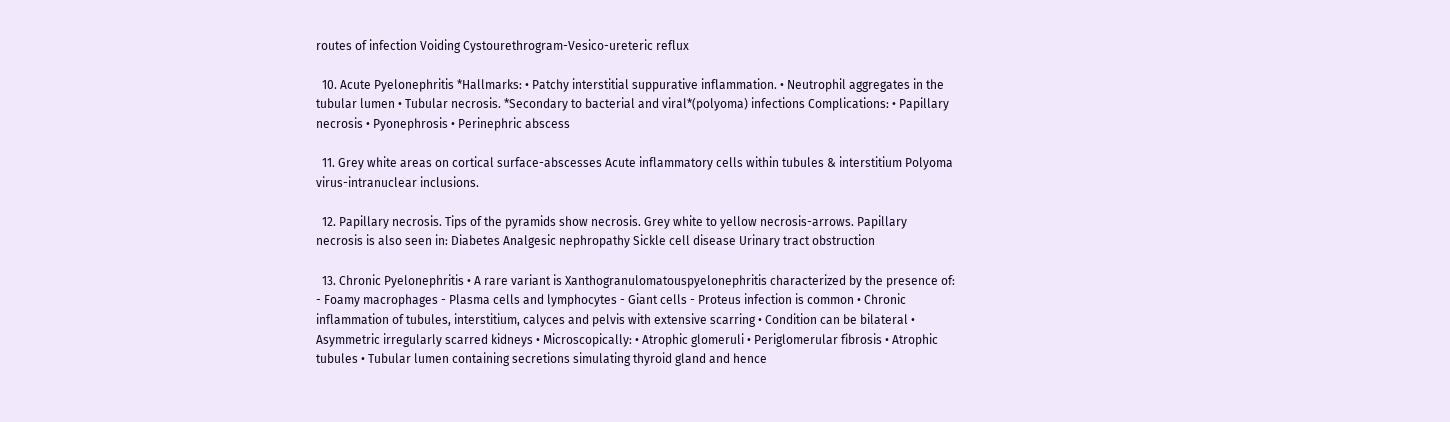routes of infection Voiding Cystourethrogram-Vesico-ureteric reflux

  10. Acute Pyelonephritis *Hallmarks: • Patchy interstitial suppurative inflammation. • Neutrophil aggregates in the tubular lumen • Tubular necrosis. *Secondary to bacterial and viral*(polyoma) infections Complications: • Papillary necrosis • Pyonephrosis • Perinephric abscess

  11. Grey white areas on cortical surface-abscesses Acute inflammatory cells within tubules & interstitium Polyoma virus-intranuclear inclusions.

  12. Papillary necrosis. Tips of the pyramids show necrosis. Grey white to yellow necrosis-arrows. Papillary necrosis is also seen in: Diabetes Analgesic nephropathy Sickle cell disease Urinary tract obstruction

  13. Chronic Pyelonephritis • A rare variant is Xanthogranulomatouspyelonephritis characterized by the presence of: - Foamy macrophages - Plasma cells and lymphocytes - Giant cells - Proteus infection is common • Chronic inflammation of tubules, interstitium, calyces and pelvis with extensive scarring • Condition can be bilateral • Asymmetric irregularly scarred kidneys • Microscopically: • Atrophic glomeruli • Periglomerular fibrosis • Atrophic tubules • Tubular lumen containing secretions simulating thyroid gland and hence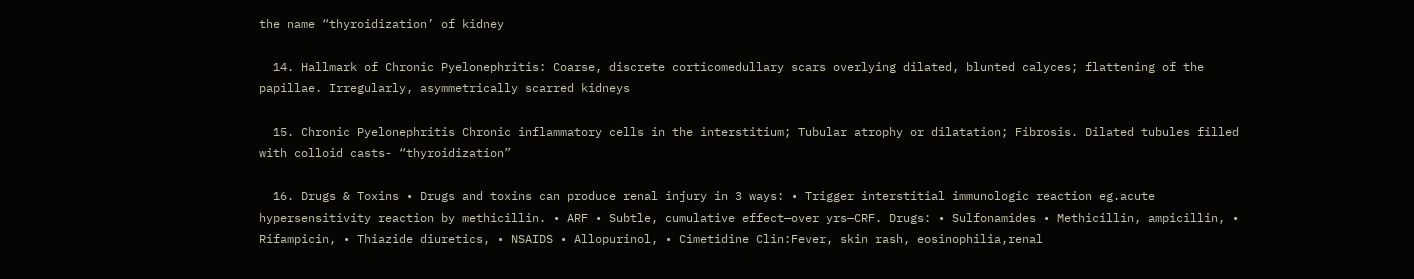the name “thyroidization’ of kidney

  14. Hallmark of Chronic Pyelonephritis: Coarse, discrete corticomedullary scars overlying dilated, blunted calyces; flattening of the papillae. Irregularly, asymmetrically scarred kidneys

  15. Chronic Pyelonephritis Chronic inflammatory cells in the interstitium; Tubular atrophy or dilatation; Fibrosis. Dilated tubules filled with colloid casts- “thyroidization”

  16. Drugs & Toxins • Drugs and toxins can produce renal injury in 3 ways: • Trigger interstitial immunologic reaction eg.acute hypersensitivity reaction by methicillin. • ARF • Subtle, cumulative effect—over yrs—CRF. Drugs: • Sulfonamides • Methicillin, ampicillin, • Rifampicin, • Thiazide diuretics, • NSAIDS • Allopurinol, • Cimetidine Clin:Fever, skin rash, eosinophilia,renal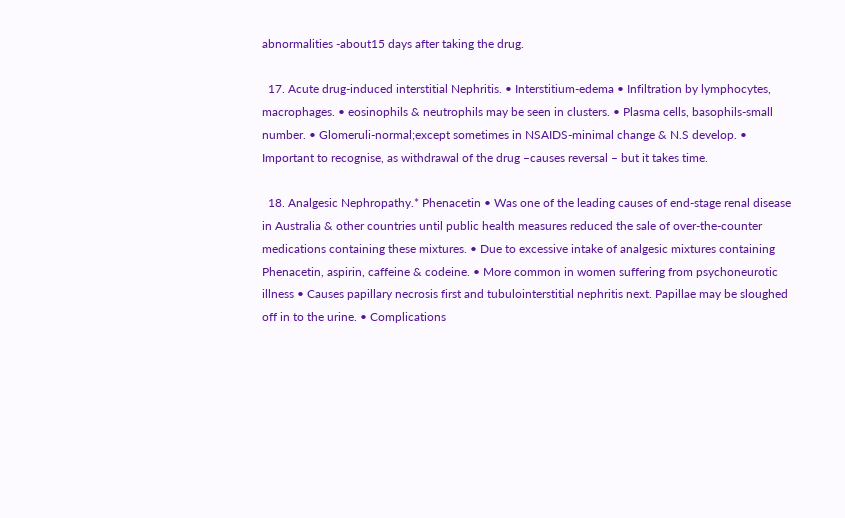abnormalities -about15 days after taking the drug.

  17. Acute drug-induced interstitial Nephritis. • Interstitium-edema • Infiltration by lymphocytes, macrophages. • eosinophils & neutrophils may be seen in clusters. • Plasma cells, basophils-small number. • Glomeruli-normal;except sometimes in NSAIDS-minimal change & N.S develop. • Important to recognise, as withdrawal of the drug –causes reversal – but it takes time.

  18. Analgesic Nephropathy.* Phenacetin • Was one of the leading causes of end-stage renal disease in Australia & other countries until public health measures reduced the sale of over-the-counter medications containing these mixtures. • Due to excessive intake of analgesic mixtures containing Phenacetin, aspirin, caffeine & codeine. • More common in women suffering from psychoneurotic illness • Causes papillary necrosis first and tubulointerstitial nephritis next. Papillae may be sloughed off in to the urine. • Complications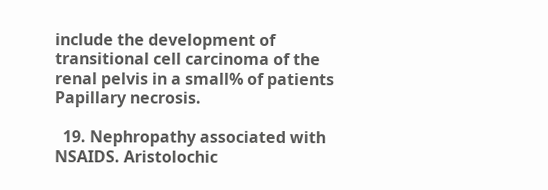include the development of transitional cell carcinoma of the renal pelvis in a small% of patients Papillary necrosis.

  19. Nephropathy associated with NSAIDS. Aristolochic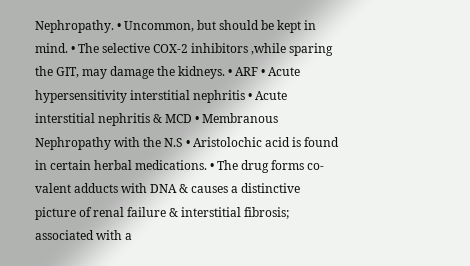Nephropathy. • Uncommon, but should be kept in mind. • The selective COX-2 inhibitors ,while sparing the GIT, may damage the kidneys. • ARF • Acute hypersensitivity interstitial nephritis • Acute interstitial nephritis & MCD • Membranous Nephropathy with the N.S • Aristolochic acid is found in certain herbal medications. • The drug forms co-valent adducts with DNA & causes a distinctive picture of renal failure & interstitial fibrosis; associated with a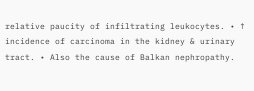relative paucity of infiltrating leukocytes. • ↑ incidence of carcinoma in the kidney & urinary tract. • Also the cause of Balkan nephropathy.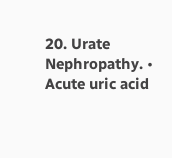20. Urate Nephropathy. • Acute uric acid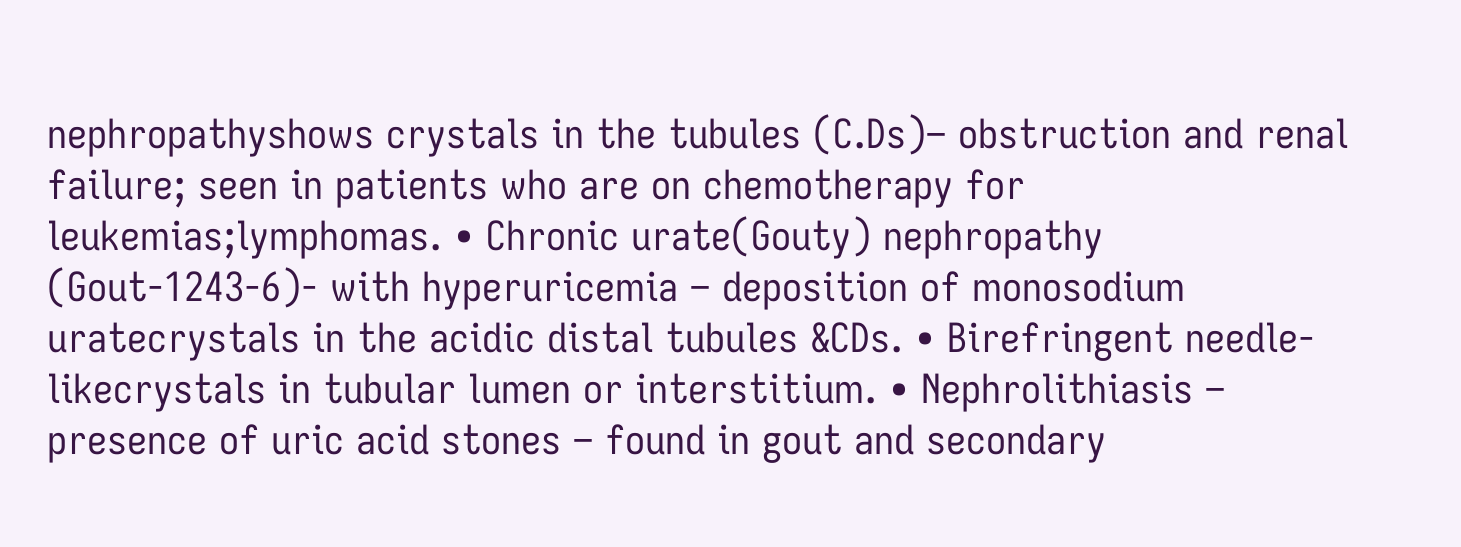nephropathyshows crystals in the tubules (C.Ds)– obstruction and renal failure; seen in patients who are on chemotherapy for leukemias;lymphomas. • Chronic urate(Gouty) nephropathy (Gout-1243-6)- with hyperuricemia – deposition of monosodium uratecrystals in the acidic distal tubules &CDs. • Birefringent needle-likecrystals in tubular lumen or interstitium. • Nephrolithiasis – presence of uric acid stones – found in gout and secondary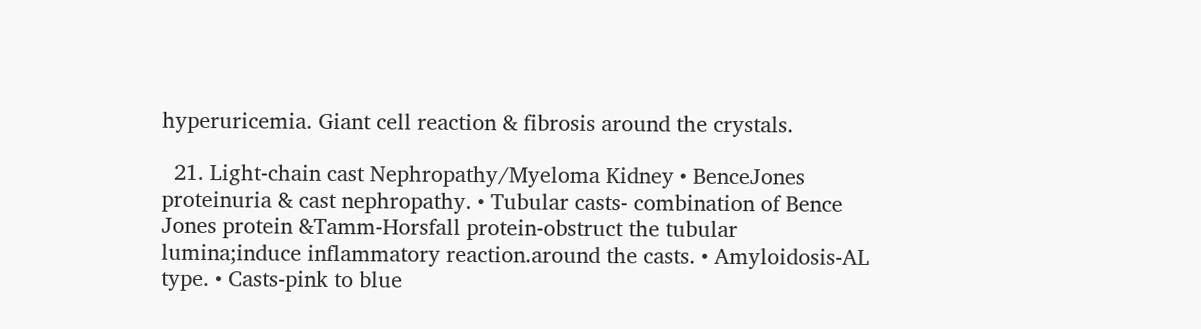hyperuricemia. Giant cell reaction & fibrosis around the crystals.

  21. Light-chain cast Nephropathy/Myeloma Kidney • BenceJones proteinuria & cast nephropathy. • Tubular casts- combination of Bence Jones protein &Tamm-Horsfall protein-obstruct the tubular lumina;induce inflammatory reaction.around the casts. • Amyloidosis-AL type. • Casts-pink to blue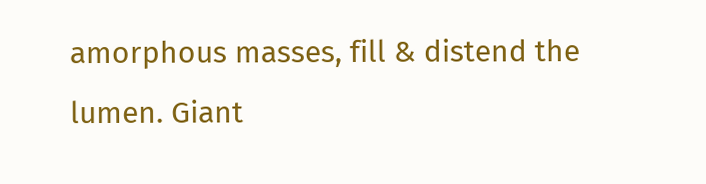amorphous masses, fill & distend the lumen. Giant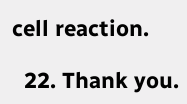cell reaction.

  22. Thank you.